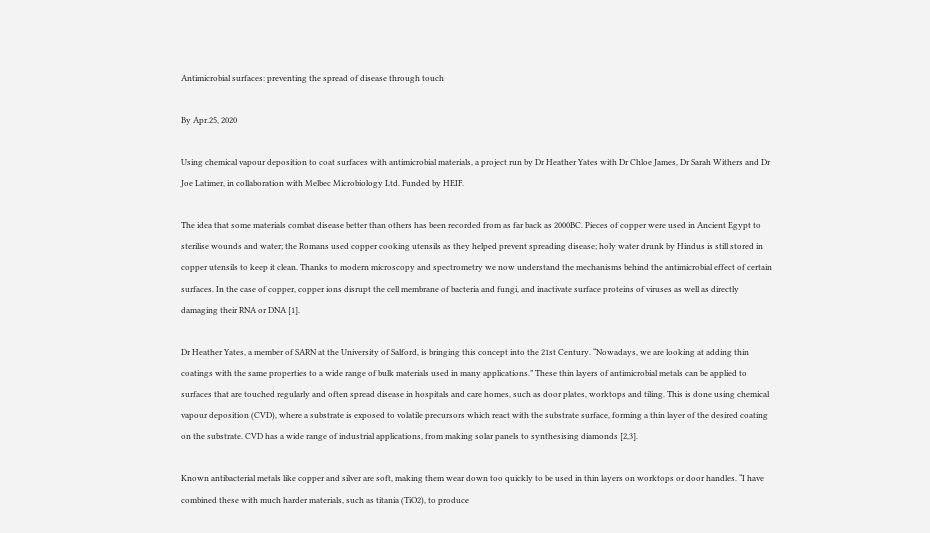Antimicrobial surfaces: preventing the spread of disease through touch

By Apr.25, 2020

Using chemical vapour deposition to coat surfaces with antimicrobial materials, a project run by Dr Heather Yates with Dr Chloe James, Dr Sarah Withers and Dr Joe Latimer, in collaboration with Melbec Microbiology Ltd. Funded by HEIF.

The idea that some materials combat disease better than others has been recorded from as far back as 2000BC. Pieces of copper were used in Ancient Egypt to sterilise wounds and water; the Romans used copper cooking utensils as they helped prevent spreading disease; holy water drunk by Hindus is still stored in copper utensils to keep it clean. Thanks to modern microscopy and spectrometry we now understand the mechanisms behind the antimicrobial effect of certain surfaces. In the case of copper, copper ions disrupt the cell membrane of bacteria and fungi, and inactivate surface proteins of viruses as well as directly damaging their RNA or DNA [1].

Dr Heather Yates, a member of SARN at the University of Salford, is bringing this concept into the 21st Century. “Nowadays, we are looking at adding thin coatings with the same properties to a wide range of bulk materials used in many applications.” These thin layers of antimicrobial metals can be applied to surfaces that are touched regularly and often spread disease in hospitals and care homes, such as door plates, worktops and tiling. This is done using chemical vapour deposition (CVD), where a substrate is exposed to volatile precursors which react with the substrate surface, forming a thin layer of the desired coating on the substrate. CVD has a wide range of industrial applications, from making solar panels to synthesising diamonds [2,3].

Known antibacterial metals like copper and silver are soft, making them wear down too quickly to be used in thin layers on worktops or door handles. “I have combined these with much harder materials, such as titania (TiO2), to produce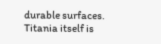durable surfaces. Titania itself is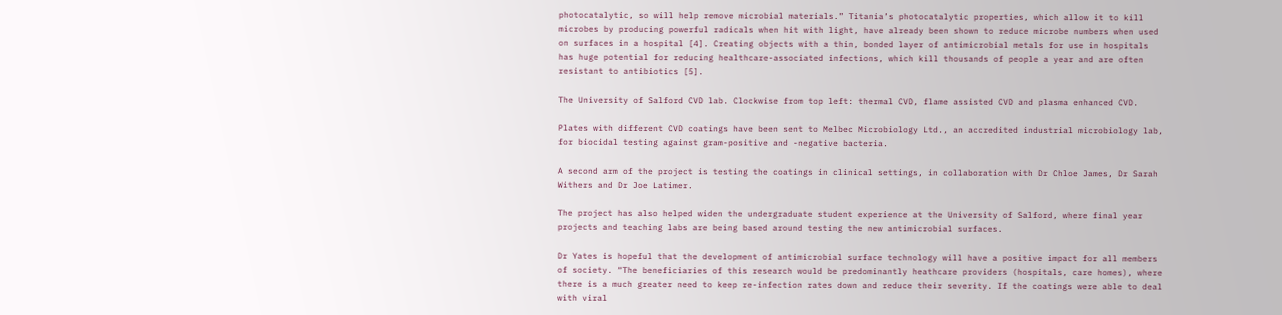photocatalytic, so will help remove microbial materials.” Titania’s photocatalytic properties, which allow it to kill microbes by producing powerful radicals when hit with light, have already been shown to reduce microbe numbers when used on surfaces in a hospital [4]. Creating objects with a thin, bonded layer of antimicrobial metals for use in hospitals has huge potential for reducing healthcare-associated infections, which kill thousands of people a year and are often resistant to antibiotics [5].

The University of Salford CVD lab. Clockwise from top left: thermal CVD, flame assisted CVD and plasma enhanced CVD.

Plates with different CVD coatings have been sent to Melbec Microbiology Ltd., an accredited industrial microbiology lab, for biocidal testing against gram-positive and -negative bacteria.

A second arm of the project is testing the coatings in clinical settings, in collaboration with Dr Chloe James, Dr Sarah Withers and Dr Joe Latimer.

The project has also helped widen the undergraduate student experience at the University of Salford, where final year projects and teaching labs are being based around testing the new antimicrobial surfaces.

Dr Yates is hopeful that the development of antimicrobial surface technology will have a positive impact for all members of society. “The beneficiaries of this research would be predominantly heathcare providers (hospitals, care homes), where there is a much greater need to keep re-infection rates down and reduce their severity. If the coatings were able to deal with viral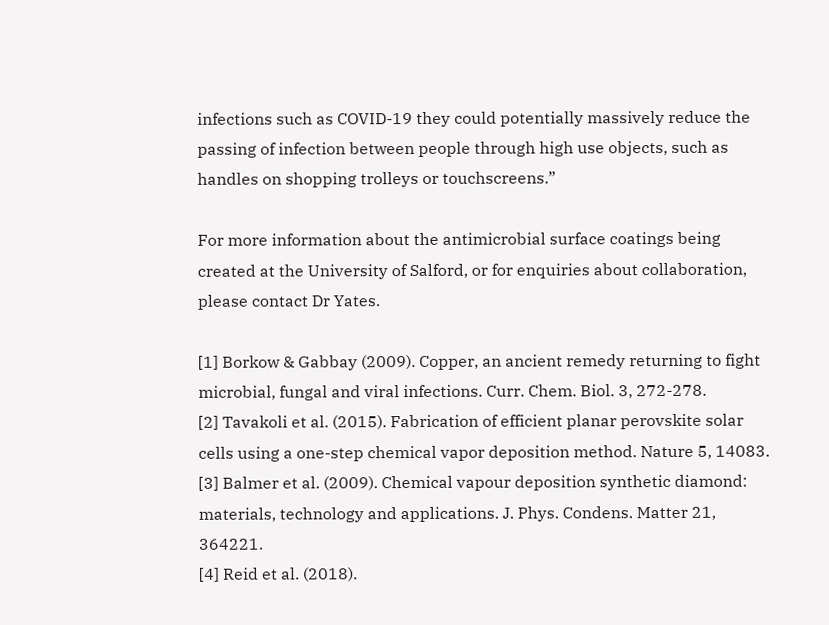infections such as COVID-19 they could potentially massively reduce the passing of infection between people through high use objects, such as handles on shopping trolleys or touchscreens.”

For more information about the antimicrobial surface coatings being created at the University of Salford, or for enquiries about collaboration, please contact Dr Yates.

[1] Borkow & Gabbay (2009). Copper, an ancient remedy returning to fight microbial, fungal and viral infections. Curr. Chem. Biol. 3, 272-278.
[2] Tavakoli et al. (2015). Fabrication of efficient planar perovskite solar cells using a one-step chemical vapor deposition method. Nature 5, 14083.
[3] Balmer et al. (2009). Chemical vapour deposition synthetic diamond: materials, technology and applications. J. Phys. Condens. Matter 21, 364221.
[4] Reid et al. (2018).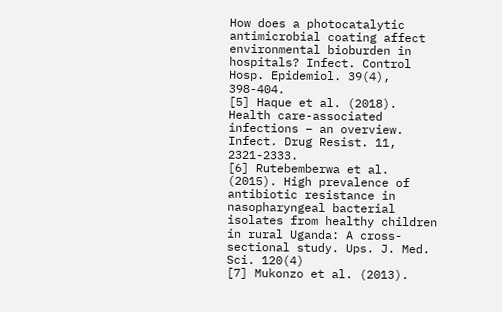How does a photocatalytic antimicrobial coating affect environmental bioburden in hospitals? Infect. Control Hosp. Epidemiol. 39(4), 398-404.
[5] Haque et al. (2018). Health care-associated infections – an overview. Infect. Drug Resist. 11, 2321-2333.
[6] Rutebemberwa et al. (2015). High prevalence of antibiotic resistance in nasopharyngeal bacterial isolates from healthy children in rural Uganda: A cross-sectional study. Ups. J. Med. Sci. 120(4)
[7] Mukonzo et al. (2013).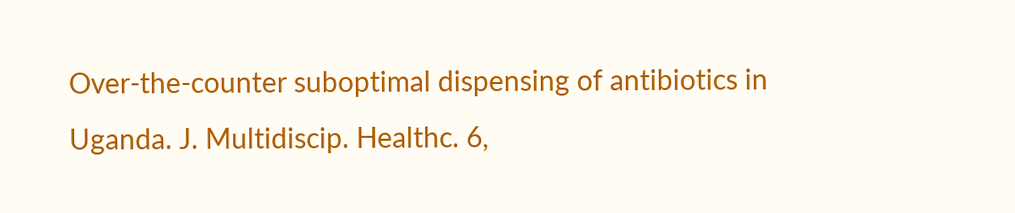Over-the-counter suboptimal dispensing of antibiotics in Uganda. J. Multidiscip. Healthc. 6,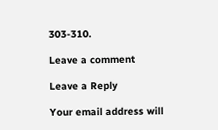303-310.

Leave a comment

Leave a Reply

Your email address will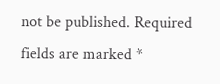not be published. Required fields are marked *